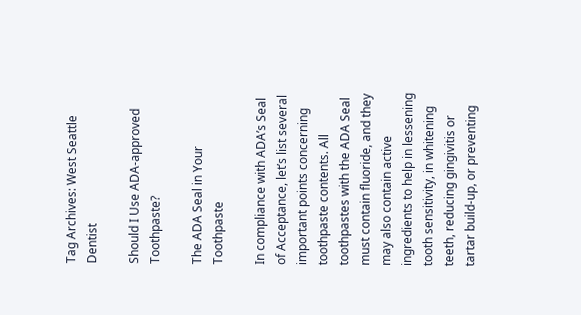Tag Archives: West Seattle Dentist

Should I Use ADA-approved Toothpaste?

The ADA Seal in Your Toothpaste

In compliance with ADA’s Seal of Acceptance, let’s list several important points concerning toothpaste contents. All toothpastes with the ADA Seal must contain fluoride, and they may also contain active ingredients to help in lessening tooth sensitivity, in whitening teeth, reducing gingivitis or tartar build-up, or preventing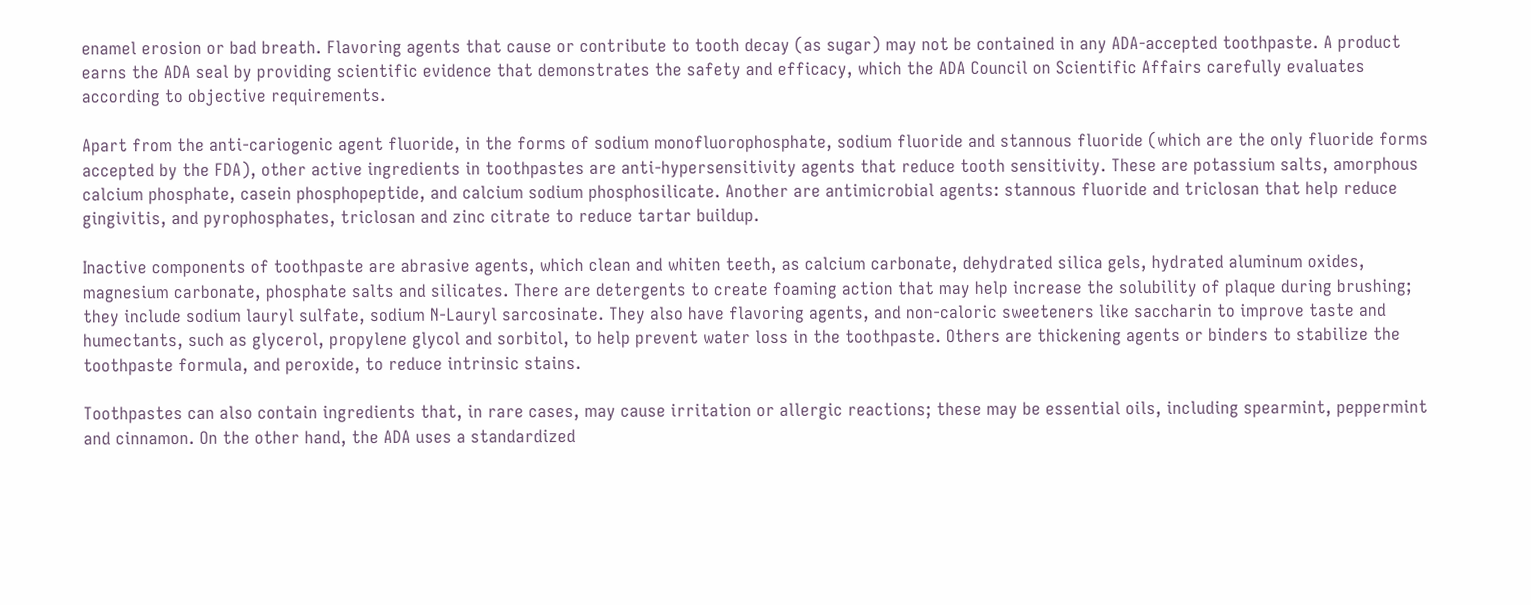enamel erosion or bad breath. Flavoring agents that cause or contribute to tooth decay (as sugar) may not be contained in any ADA-accepted toothpaste. A product earns the ADA seal by providing scientific evidence that demonstrates the safety and efficacy, which the ADA Council on Scientific Affairs carefully evaluates according to objective requirements.

Apart from the anti-cariogenic agent fluoride, in the forms of sodium monofluorophosphate, sodium fluoride and stannous fluoride (which are the only fluoride forms accepted by the FDA), other active ingredients in toothpastes are anti-hypersensitivity agents that reduce tooth sensitivity. These are potassium salts, amorphous calcium phosphate, casein phosphopeptide, and calcium sodium phosphosilicate. Another are antimicrobial agents: stannous fluoride and triclosan that help reduce gingivitis, and pyrophosphates, triclosan and zinc citrate to reduce tartar buildup.

Inactive components of toothpaste are abrasive agents, which clean and whiten teeth, as calcium carbonate, dehydrated silica gels, hydrated aluminum oxides, magnesium carbonate, phosphate salts and silicates. There are detergents to create foaming action that may help increase the solubility of plaque during brushing; they include sodium lauryl sulfate, sodium N-Lauryl sarcosinate. They also have flavoring agents, and non-caloric sweeteners like saccharin to improve taste and humectants, such as glycerol, propylene glycol and sorbitol, to help prevent water loss in the toothpaste. Others are thickening agents or binders to stabilize the toothpaste formula, and peroxide, to reduce intrinsic stains.

Toothpastes can also contain ingredients that, in rare cases, may cause irritation or allergic reactions; these may be essential oils, including spearmint, peppermint and cinnamon. On the other hand, the ADA uses a standardized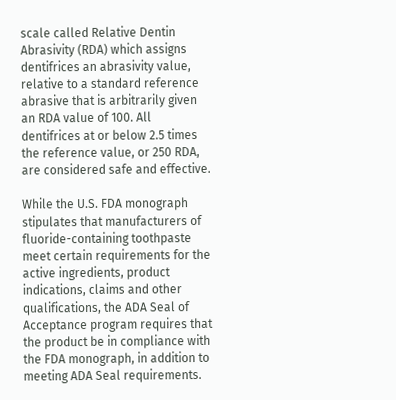scale called Relative Dentin Abrasivity (RDA) which assigns dentifrices an abrasivity value, relative to a standard reference abrasive that is arbitrarily given an RDA value of 100. All dentifrices at or below 2.5 times the reference value, or 250 RDA, are considered safe and effective.

While the U.S. FDA monograph stipulates that manufacturers of fluoride-containing toothpaste meet certain requirements for the active ingredients, product indications, claims and other qualifications, the ADA Seal of Acceptance program requires that the product be in compliance with the FDA monograph, in addition to meeting ADA Seal requirements.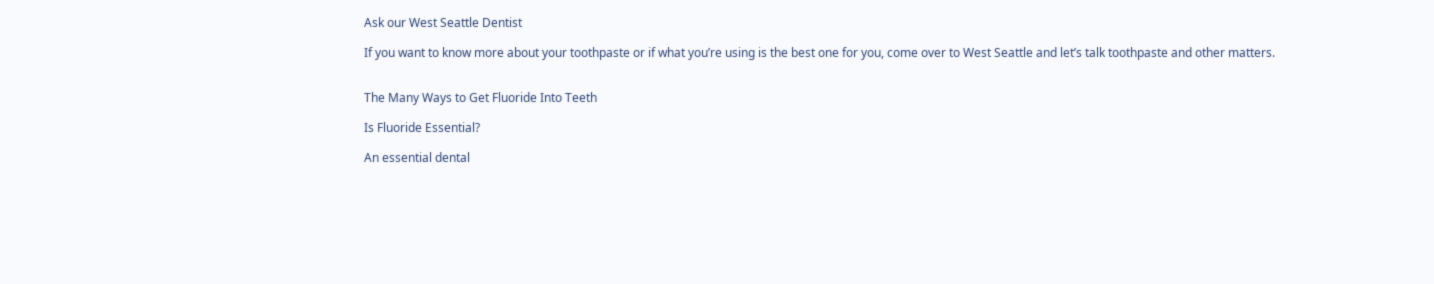Ask our West Seattle Dentist

If you want to know more about your toothpaste or if what you’re using is the best one for you, come over to West Seattle and let’s talk toothpaste and other matters.


The Many Ways to Get Fluoride Into Teeth

Is Fluoride Essential?

An essential dental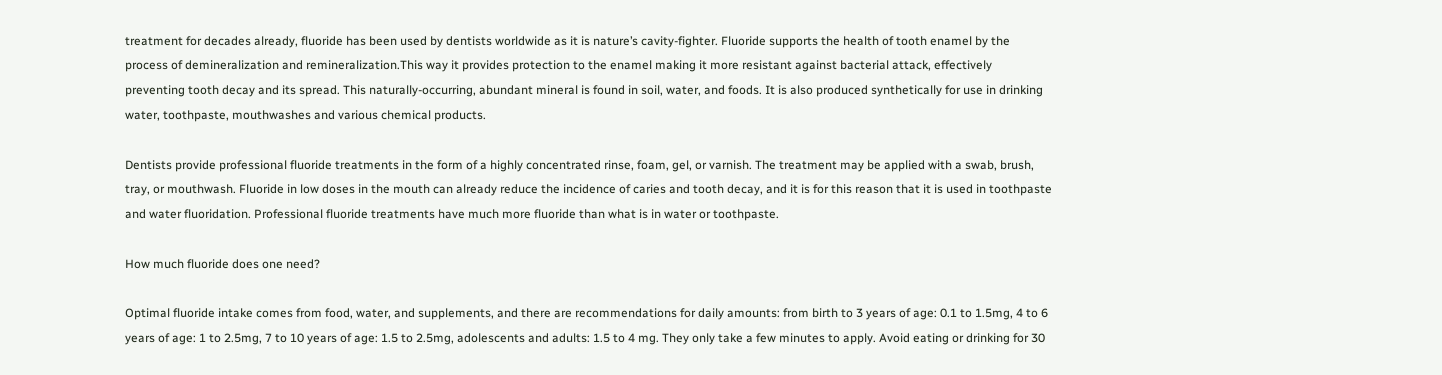treatment for decades already, fluoride has been used by dentists worldwide as it is nature’s cavity-fighter. Fluoride supports the health of tooth enamel by the process of demineralization and remineralization.This way it provides protection to the enamel making it more resistant against bacterial attack, effectively preventing tooth decay and its spread. This naturally-occurring, abundant mineral is found in soil, water, and foods. It is also produced synthetically for use in drinking water, toothpaste, mouthwashes and various chemical products.

Dentists provide professional fluoride treatments in the form of a highly concentrated rinse, foam, gel, or varnish. The treatment may be applied with a swab, brush, tray, or mouthwash. Fluoride in low doses in the mouth can already reduce the incidence of caries and tooth decay, and it is for this reason that it is used in toothpaste and water fluoridation. Professional fluoride treatments have much more fluoride than what is in water or toothpaste.

How much fluoride does one need?

Optimal fluoride intake comes from food, water, and supplements, and there are recommendations for daily amounts: from birth to 3 years of age: 0.1 to 1.5mg, 4 to 6 years of age: 1 to 2.5mg, 7 to 10 years of age: 1.5 to 2.5mg, adolescents and adults: 1.5 to 4 mg. They only take a few minutes to apply. Avoid eating or drinking for 30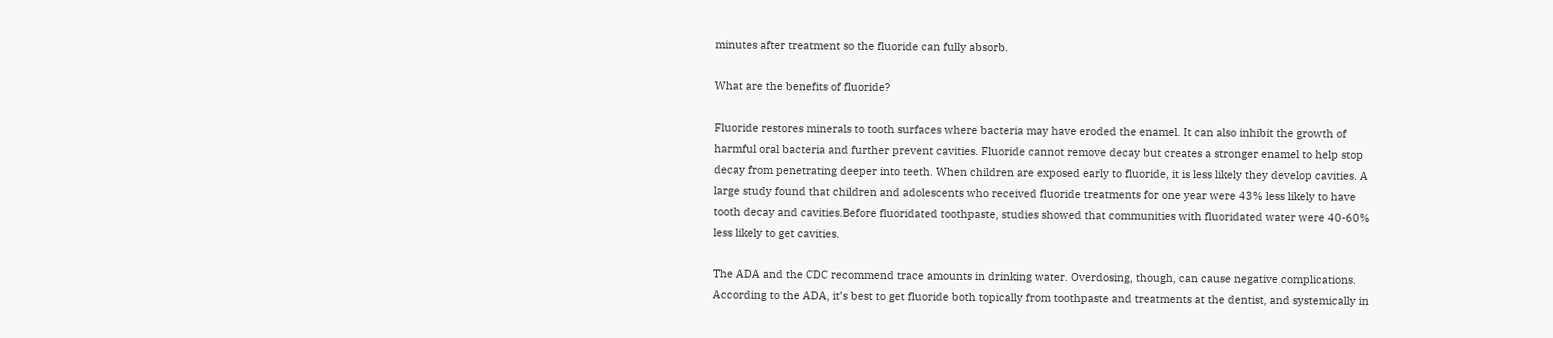minutes after treatment so the fluoride can fully absorb.

What are the benefits of fluoride?

Fluoride restores minerals to tooth surfaces where bacteria may have eroded the enamel. It can also inhibit the growth of harmful oral bacteria and further prevent cavities. Fluoride cannot remove decay but creates a stronger enamel to help stop decay from penetrating deeper into teeth. When children are exposed early to fluoride, it is less likely they develop cavities. A large study found that children and adolescents who received fluoride treatments for one year were 43% less likely to have tooth decay and cavities.Before fluoridated toothpaste, studies showed that communities with fluoridated water were 40-60% less likely to get cavities.

The ADA and the CDC recommend trace amounts in drinking water. Overdosing, though, can cause negative complications. According to the ADA, it’s best to get fluoride both topically from toothpaste and treatments at the dentist, and systemically in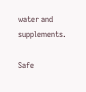water and supplements.

Safe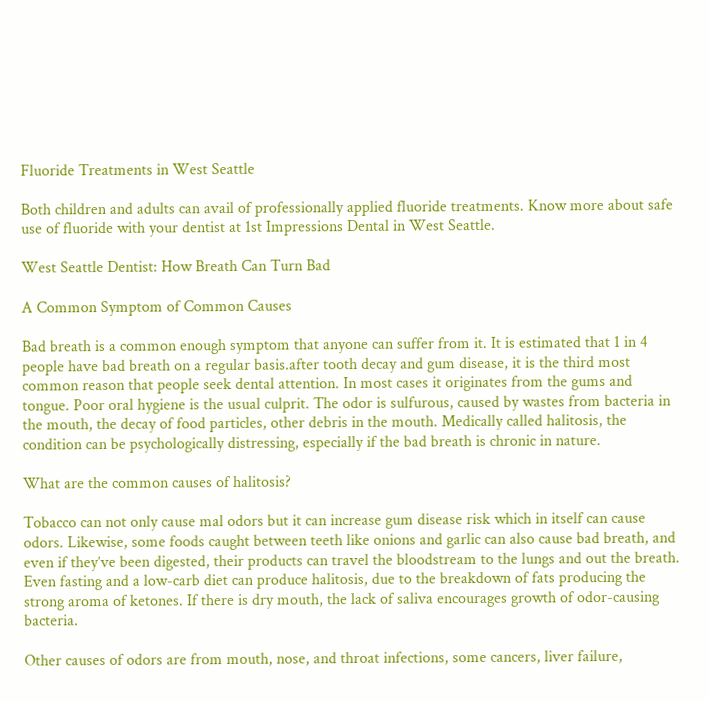Fluoride Treatments in West Seattle

Both children and adults can avail of professionally applied fluoride treatments. Know more about safe use of fluoride with your dentist at 1st Impressions Dental in West Seattle.

West Seattle Dentist: How Breath Can Turn Bad

A Common Symptom of Common Causes

Bad breath is a common enough symptom that anyone can suffer from it. It is estimated that 1 in 4 people have bad breath on a regular basis.after tooth decay and gum disease, it is the third most common reason that people seek dental attention. In most cases it originates from the gums and tongue. Poor oral hygiene is the usual culprit. The odor is sulfurous, caused by wastes from bacteria in the mouth, the decay of food particles, other debris in the mouth. Medically called halitosis, the condition can be psychologically distressing, especially if the bad breath is chronic in nature.

What are the common causes of halitosis?

Tobacco can not only cause mal odors but it can increase gum disease risk which in itself can cause odors. Likewise, some foods caught between teeth like onions and garlic can also cause bad breath, and even if they’ve been digested, their products can travel the bloodstream to the lungs and out the breath. Even fasting and a low-carb diet can produce halitosis, due to the breakdown of fats producing the strong aroma of ketones. If there is dry mouth, the lack of saliva encourages growth of odor-causing bacteria.

Other causes of odors are from mouth, nose, and throat infections, some cancers, liver failure,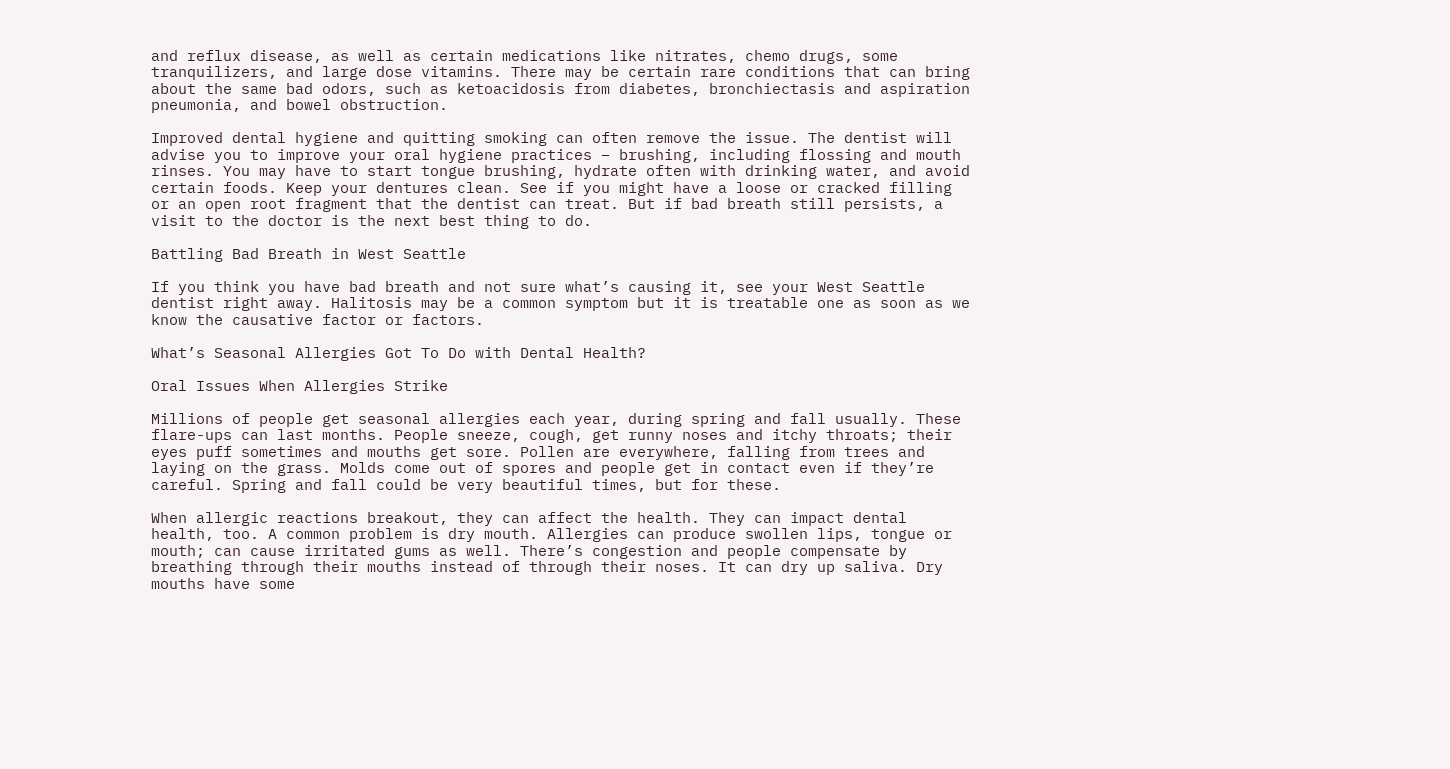and reflux disease, as well as certain medications like nitrates, chemo drugs, some tranquilizers, and large dose vitamins. There may be certain rare conditions that can bring about the same bad odors, such as ketoacidosis from diabetes, bronchiectasis and aspiration pneumonia, and bowel obstruction.

Improved dental hygiene and quitting smoking can often remove the issue. The dentist will advise you to improve your oral hygiene practices – brushing, including flossing and mouth rinses. You may have to start tongue brushing, hydrate often with drinking water, and avoid certain foods. Keep your dentures clean. See if you might have a loose or cracked filling or an open root fragment that the dentist can treat. But if bad breath still persists, a visit to the doctor is the next best thing to do.

Battling Bad Breath in West Seattle

If you think you have bad breath and not sure what’s causing it, see your West Seattle dentist right away. Halitosis may be a common symptom but it is treatable one as soon as we know the causative factor or factors.

What’s Seasonal Allergies Got To Do with Dental Health?

Oral Issues When Allergies Strike

Millions of people get seasonal allergies each year, during spring and fall usually. These flare-ups can last months. People sneeze, cough, get runny noses and itchy throats; their eyes puff sometimes and mouths get sore. Pollen are everywhere, falling from trees and laying on the grass. Molds come out of spores and people get in contact even if they’re careful. Spring and fall could be very beautiful times, but for these.

When allergic reactions breakout, they can affect the health. They can impact dental health, too. A common problem is dry mouth. Allergies can produce swollen lips, tongue or mouth; can cause irritated gums as well. There’s congestion and people compensate by breathing through their mouths instead of through their noses. It can dry up saliva. Dry mouths have some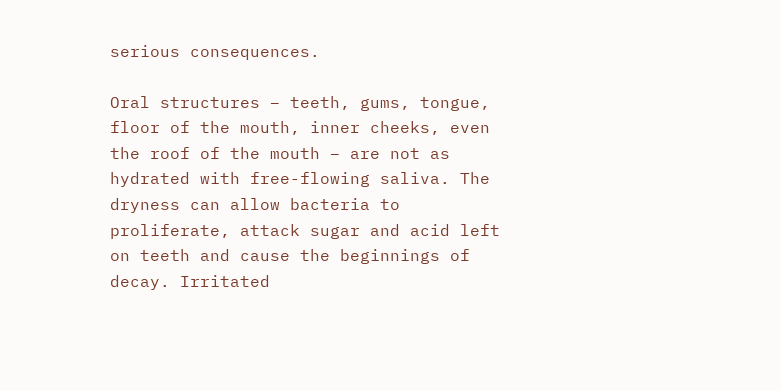serious consequences.

Oral structures – teeth, gums, tongue, floor of the mouth, inner cheeks, even the roof of the mouth – are not as hydrated with free-flowing saliva. The dryness can allow bacteria to proliferate, attack sugar and acid left on teeth and cause the beginnings of decay. Irritated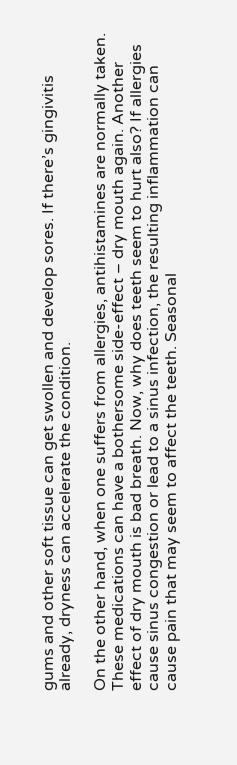gums and other soft tissue can get swollen and develop sores. If there’s gingivitis already, dryness can accelerate the condition.

On the other hand, when one suffers from allergies, antihistamines are normally taken. These medications can have a bothersome side-effect – dry mouth again. Another effect of dry mouth is bad breath. Now, why does teeth seem to hurt also? If allergies cause sinus congestion or lead to a sinus infection, the resulting inflammation can cause pain that may seem to affect the teeth. Seasonal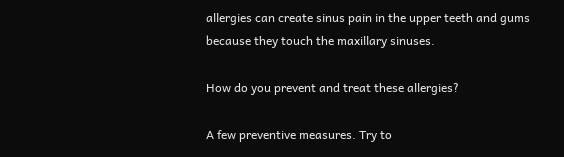allergies can create sinus pain in the upper teeth and gums because they touch the maxillary sinuses.

How do you prevent and treat these allergies?

A few preventive measures. Try to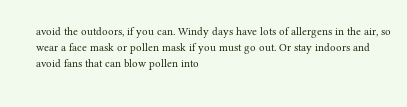avoid the outdoors, if you can. Windy days have lots of allergens in the air, so wear a face mask or pollen mask if you must go out. Or stay indoors and avoid fans that can blow pollen into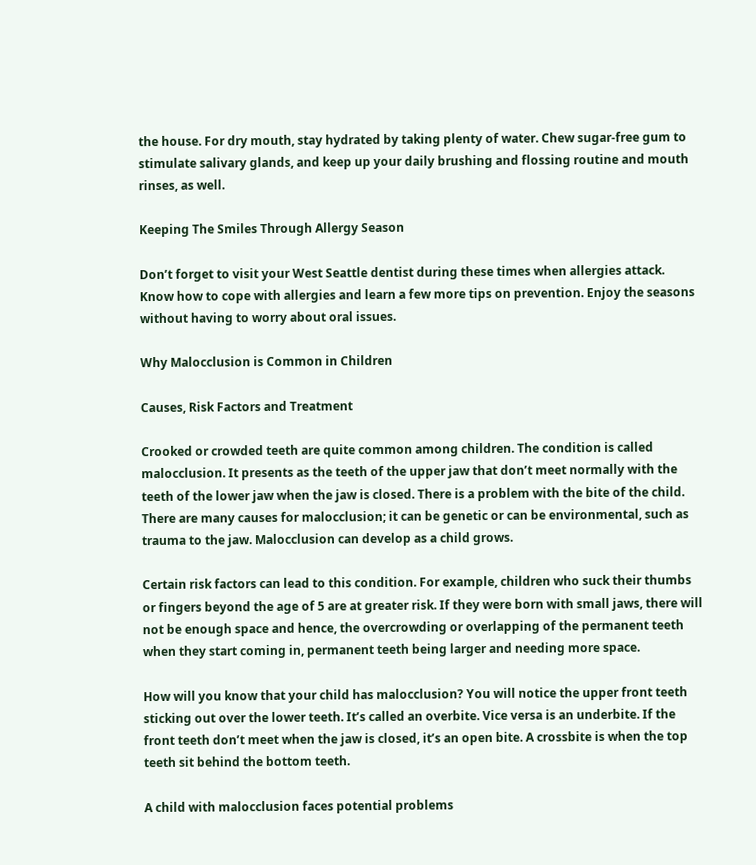the house. For dry mouth, stay hydrated by taking plenty of water. Chew sugar-free gum to stimulate salivary glands, and keep up your daily brushing and flossing routine and mouth rinses, as well.

Keeping The Smiles Through Allergy Season

Don’t forget to visit your West Seattle dentist during these times when allergies attack. Know how to cope with allergies and learn a few more tips on prevention. Enjoy the seasons without having to worry about oral issues.

Why Malocclusion is Common in Children

Causes, Risk Factors and Treatment

Crooked or crowded teeth are quite common among children. The condition is called malocclusion. It presents as the teeth of the upper jaw that don’t meet normally with the teeth of the lower jaw when the jaw is closed. There is a problem with the bite of the child. There are many causes for malocclusion; it can be genetic or can be environmental, such as trauma to the jaw. Malocclusion can develop as a child grows.

Certain risk factors can lead to this condition. For example, children who suck their thumbs or fingers beyond the age of 5 are at greater risk. If they were born with small jaws, there will not be enough space and hence, the overcrowding or overlapping of the permanent teeth when they start coming in, permanent teeth being larger and needing more space.

How will you know that your child has malocclusion? You will notice the upper front teeth sticking out over the lower teeth. It’s called an overbite. Vice versa is an underbite. If the front teeth don’t meet when the jaw is closed, it’s an open bite. A crossbite is when the top teeth sit behind the bottom teeth.

A child with malocclusion faces potential problems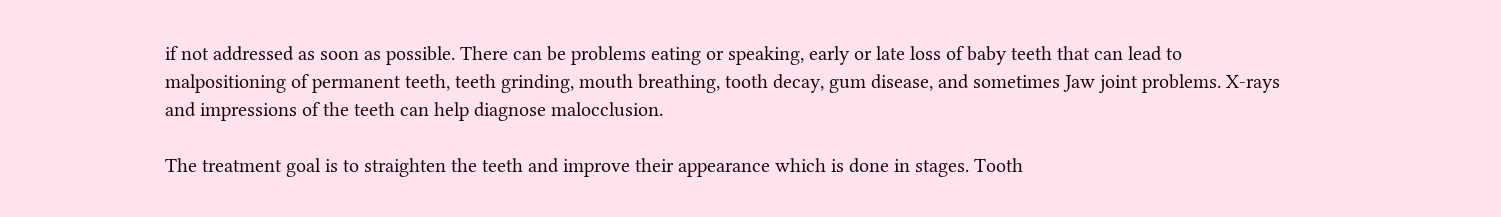if not addressed as soon as possible. There can be problems eating or speaking, early or late loss of baby teeth that can lead to malpositioning of permanent teeth, teeth grinding, mouth breathing, tooth decay, gum disease, and sometimes Jaw joint problems. X-rays and impressions of the teeth can help diagnose malocclusion.

The treatment goal is to straighten the teeth and improve their appearance which is done in stages. Tooth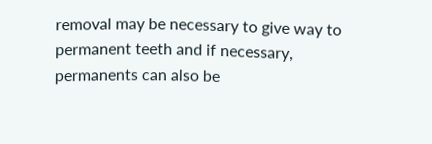removal may be necessary to give way to permanent teeth and if necessary, permanents can also be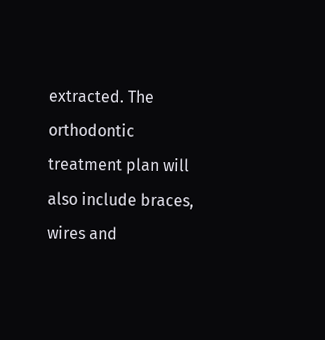extracted. The orthodontic treatment plan will also include braces, wires and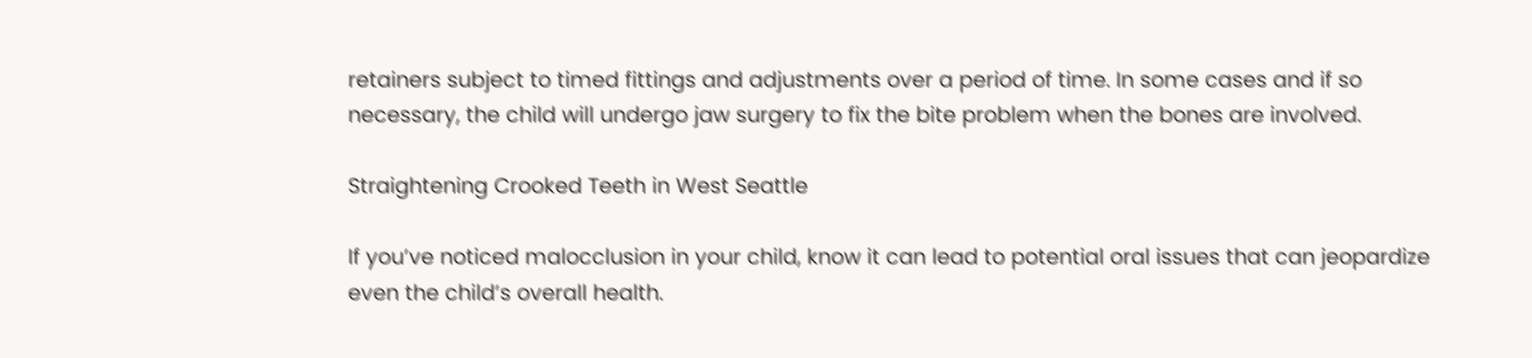retainers subject to timed fittings and adjustments over a period of time. In some cases and if so necessary, the child will undergo jaw surgery to fix the bite problem when the bones are involved.

Straightening Crooked Teeth in West Seattle

If you’ve noticed malocclusion in your child, know it can lead to potential oral issues that can jeopardize even the child’s overall health.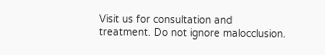Visit us for consultation and treatment. Do not ignore malocclusion.